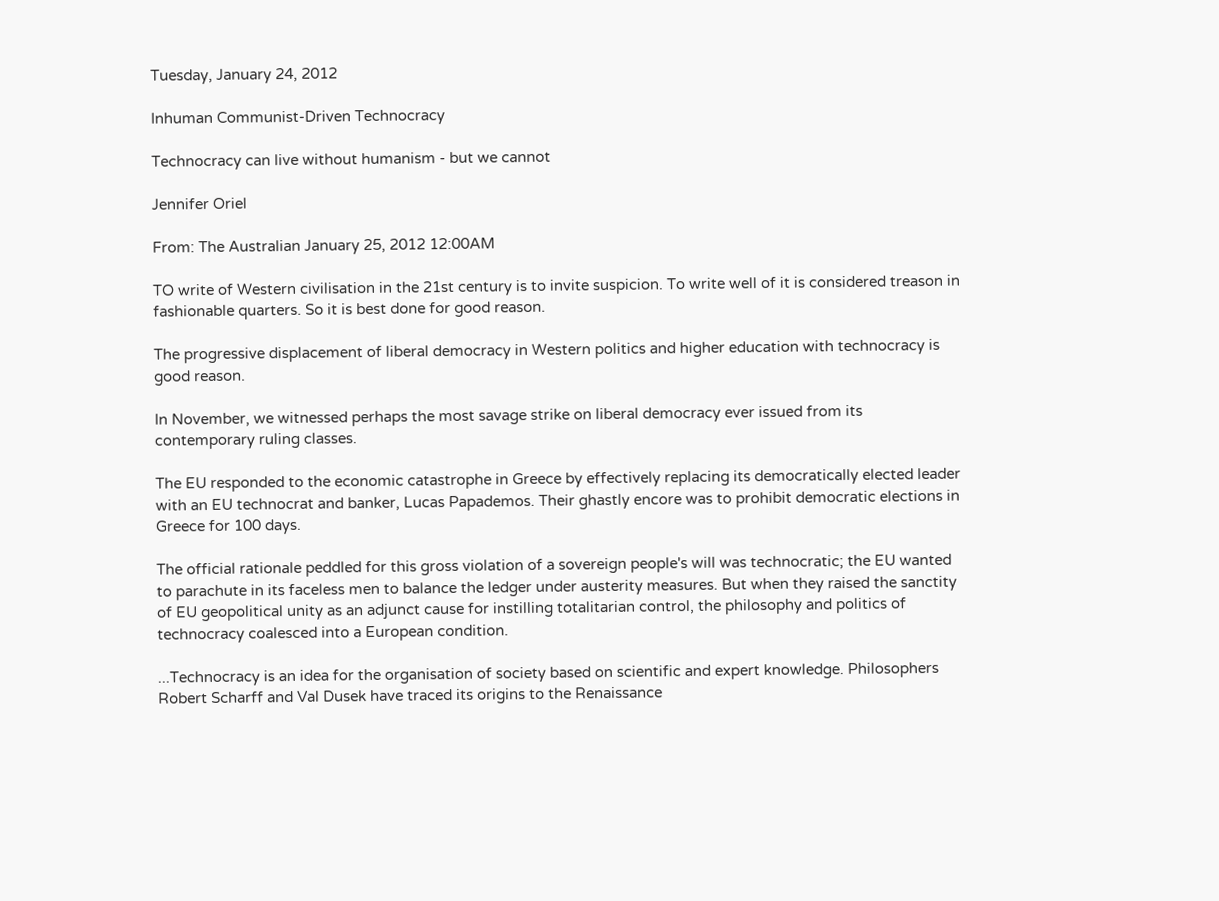Tuesday, January 24, 2012

Inhuman Communist-Driven Technocracy

Technocracy can live without humanism - but we cannot

Jennifer Oriel

From: The Australian January 25, 2012 12:00AM

TO write of Western civilisation in the 21st century is to invite suspicion. To write well of it is considered treason in fashionable quarters. So it is best done for good reason.

The progressive displacement of liberal democracy in Western politics and higher education with technocracy is good reason.

In November, we witnessed perhaps the most savage strike on liberal democracy ever issued from its contemporary ruling classes.

The EU responded to the economic catastrophe in Greece by effectively replacing its democratically elected leader with an EU technocrat and banker, Lucas Papademos. Their ghastly encore was to prohibit democratic elections in Greece for 100 days.

The official rationale peddled for this gross violation of a sovereign people's will was technocratic; the EU wanted to parachute in its faceless men to balance the ledger under austerity measures. But when they raised the sanctity of EU geopolitical unity as an adjunct cause for instilling totalitarian control, the philosophy and politics of technocracy coalesced into a European condition.

...Technocracy is an idea for the organisation of society based on scientific and expert knowledge. Philosophers Robert Scharff and Val Dusek have traced its origins to the Renaissance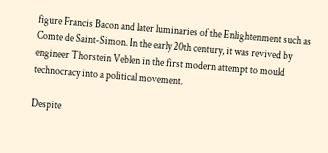figure Francis Bacon and later luminaries of the Enlightenment such as Comte de Saint-Simon. In the early 20th century, it was revived by engineer Thorstein Veblen in the first modern attempt to mould technocracy into a political movement.

Despite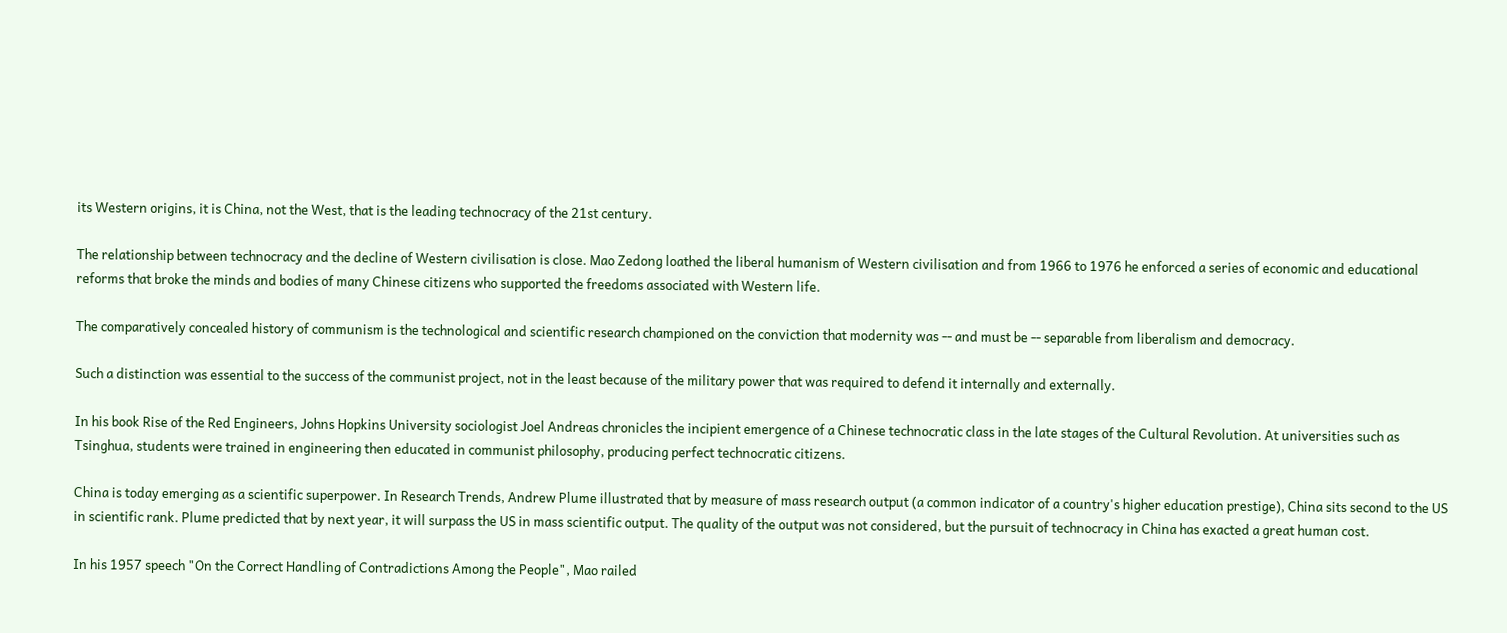its Western origins, it is China, not the West, that is the leading technocracy of the 21st century.

The relationship between technocracy and the decline of Western civilisation is close. Mao Zedong loathed the liberal humanism of Western civilisation and from 1966 to 1976 he enforced a series of economic and educational reforms that broke the minds and bodies of many Chinese citizens who supported the freedoms associated with Western life.

The comparatively concealed history of communism is the technological and scientific research championed on the conviction that modernity was -- and must be -- separable from liberalism and democracy.

Such a distinction was essential to the success of the communist project, not in the least because of the military power that was required to defend it internally and externally.

In his book Rise of the Red Engineers, Johns Hopkins University sociologist Joel Andreas chronicles the incipient emergence of a Chinese technocratic class in the late stages of the Cultural Revolution. At universities such as Tsinghua, students were trained in engineering then educated in communist philosophy, producing perfect technocratic citizens.

China is today emerging as a scientific superpower. In Research Trends, Andrew Plume illustrated that by measure of mass research output (a common indicator of a country's higher education prestige), China sits second to the US in scientific rank. Plume predicted that by next year, it will surpass the US in mass scientific output. The quality of the output was not considered, but the pursuit of technocracy in China has exacted a great human cost.

In his 1957 speech "On the Correct Handling of Contradictions Among the People", Mao railed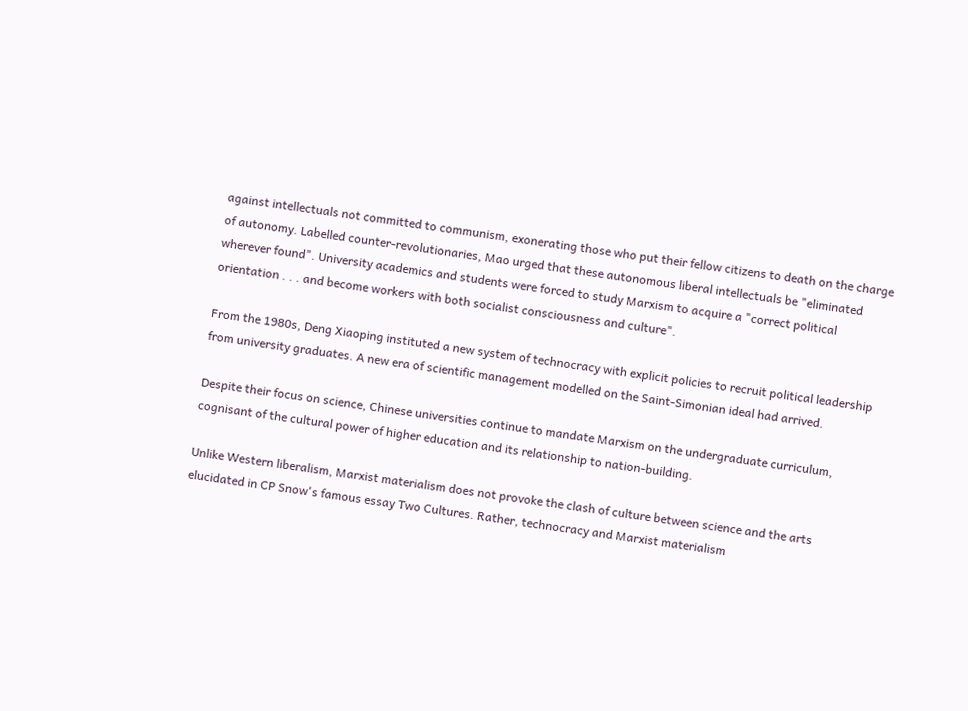against intellectuals not committed to communism, exonerating those who put their fellow citizens to death on the charge of autonomy. Labelled counter-revolutionaries, Mao urged that these autonomous liberal intellectuals be "eliminated wherever found". University academics and students were forced to study Marxism to acquire a "correct political orientation . . . and become workers with both socialist consciousness and culture".

From the 1980s, Deng Xiaoping instituted a new system of technocracy with explicit policies to recruit political leadership from university graduates. A new era of scientific management modelled on the Saint-Simonian ideal had arrived.

Despite their focus on science, Chinese universities continue to mandate Marxism on the undergraduate curriculum, cognisant of the cultural power of higher education and its relationship to nation-building.

Unlike Western liberalism, Marxist materialism does not provoke the clash of culture between science and the arts elucidated in CP Snow's famous essay Two Cultures. Rather, technocracy and Marxist materialism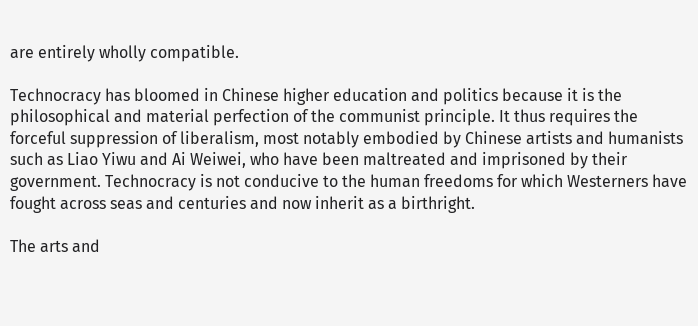are entirely wholly compatible.

Technocracy has bloomed in Chinese higher education and politics because it is the philosophical and material perfection of the communist principle. It thus requires the forceful suppression of liberalism, most notably embodied by Chinese artists and humanists such as Liao Yiwu and Ai Weiwei, who have been maltreated and imprisoned by their government. Technocracy is not conducive to the human freedoms for which Westerners have fought across seas and centuries and now inherit as a birthright.

The arts and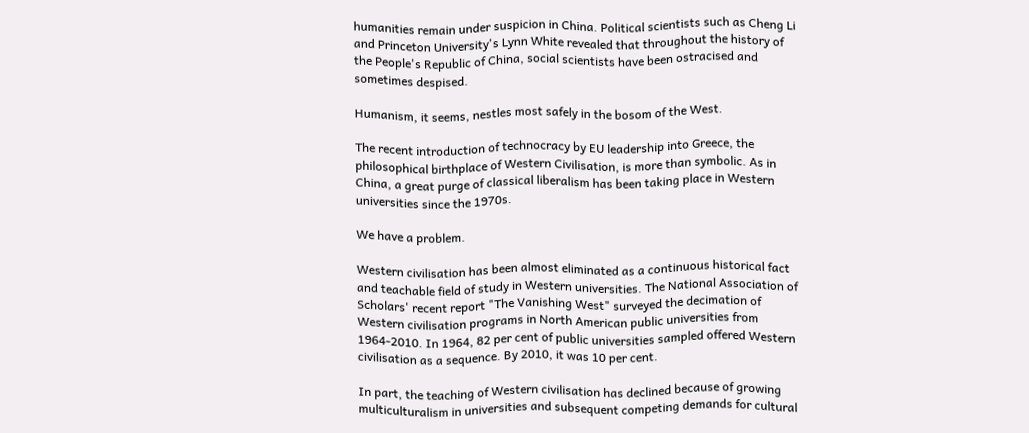humanities remain under suspicion in China. Political scientists such as Cheng Li and Princeton University's Lynn White revealed that throughout the history of the People's Republic of China, social scientists have been ostracised and sometimes despised.

Humanism, it seems, nestles most safely in the bosom of the West.

The recent introduction of technocracy by EU leadership into Greece, the philosophical birthplace of Western Civilisation, is more than symbolic. As in China, a great purge of classical liberalism has been taking place in Western universities since the 1970s.

We have a problem.

Western civilisation has been almost eliminated as a continuous historical fact and teachable field of study in Western universities. The National Association of Scholars' recent report "The Vanishing West" surveyed the decimation of Western civilisation programs in North American public universities from 1964-2010. In 1964, 82 per cent of public universities sampled offered Western civilisation as a sequence. By 2010, it was 10 per cent.

In part, the teaching of Western civilisation has declined because of growing multiculturalism in universities and subsequent competing demands for cultural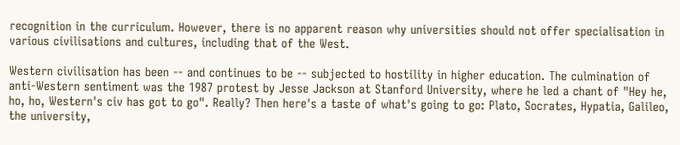recognition in the curriculum. However, there is no apparent reason why universities should not offer specialisation in various civilisations and cultures, including that of the West.

Western civilisation has been -- and continues to be -- subjected to hostility in higher education. The culmination of anti-Western sentiment was the 1987 protest by Jesse Jackson at Stanford University, where he led a chant of "Hey he, ho, ho, Western's civ has got to go". Really? Then here's a taste of what's going to go: Plato, Socrates, Hypatia, Galileo, the university,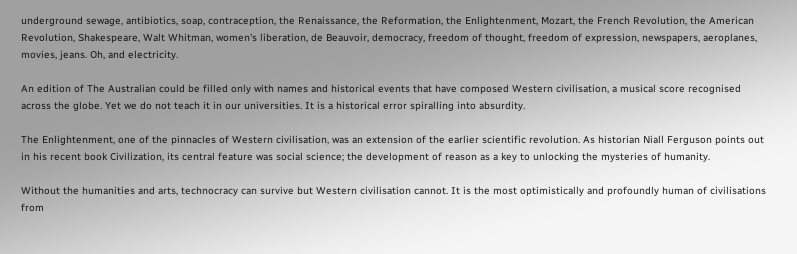underground sewage, antibiotics, soap, contraception, the Renaissance, the Reformation, the Enlightenment, Mozart, the French Revolution, the American Revolution, Shakespeare, Walt Whitman, women's liberation, de Beauvoir, democracy, freedom of thought, freedom of expression, newspapers, aeroplanes, movies, jeans. Oh, and electricity.

An edition of The Australian could be filled only with names and historical events that have composed Western civilisation, a musical score recognised across the globe. Yet we do not teach it in our universities. It is a historical error spiralling into absurdity.

The Enlightenment, one of the pinnacles of Western civilisation, was an extension of the earlier scientific revolution. As historian Niall Ferguson points out in his recent book Civilization, its central feature was social science; the development of reason as a key to unlocking the mysteries of humanity.

Without the humanities and arts, technocracy can survive but Western civilisation cannot. It is the most optimistically and profoundly human of civilisations from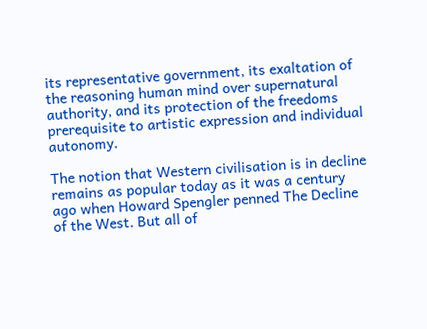its representative government, its exaltation of the reasoning human mind over supernatural authority, and its protection of the freedoms prerequisite to artistic expression and individual autonomy.

The notion that Western civilisation is in decline remains as popular today as it was a century ago when Howard Spengler penned The Decline of the West. But all of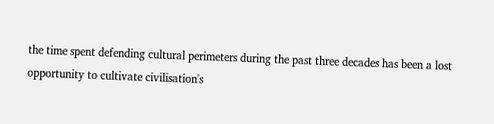the time spent defending cultural perimeters during the past three decades has been a lost opportunity to cultivate civilisation's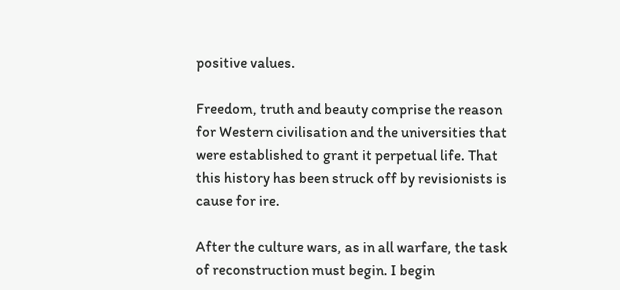positive values.

Freedom, truth and beauty comprise the reason for Western civilisation and the universities that were established to grant it perpetual life. That this history has been struck off by revisionists is cause for ire.

After the culture wars, as in all warfare, the task of reconstruction must begin. I begin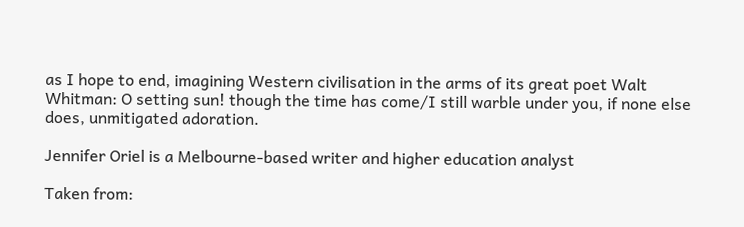as I hope to end, imagining Western civilisation in the arms of its great poet Walt Whitman: O setting sun! though the time has come/I still warble under you, if none else does, unmitigated adoration.

Jennifer Oriel is a Melbourne-based writer and higher education analyst

Taken from: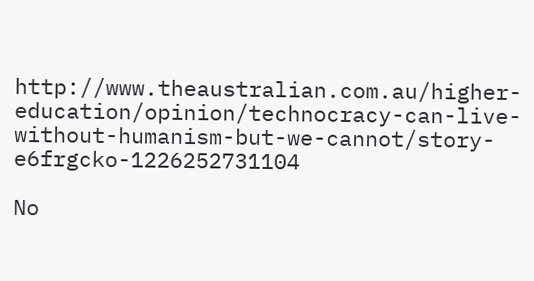http://www.theaustralian.com.au/higher-education/opinion/technocracy-can-live-without-humanism-but-we-cannot/story-e6frgcko-1226252731104

No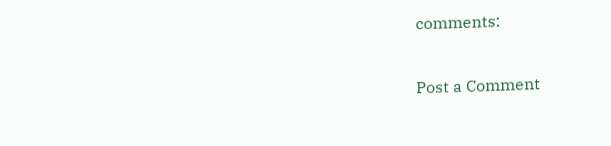comments:

Post a Comment